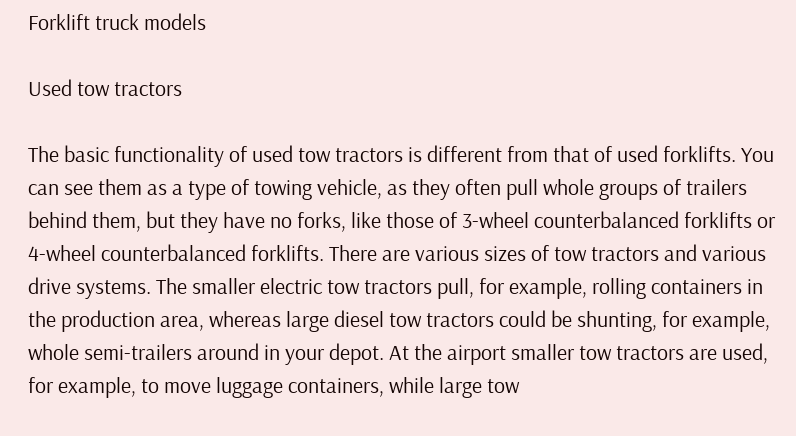Forklift truck models

Used tow tractors

The basic functionality of used tow tractors is different from that of used forklifts. You can see them as a type of towing vehicle, as they often pull whole groups of trailers behind them, but they have no forks, like those of 3-wheel counterbalanced forklifts or 4-wheel counterbalanced forklifts. There are various sizes of tow tractors and various drive systems. The smaller electric tow tractors pull, for example, rolling containers in the production area, whereas large diesel tow tractors could be shunting, for example, whole semi-trailers around in your depot. At the airport smaller tow tractors are used, for example, to move luggage containers, while large tow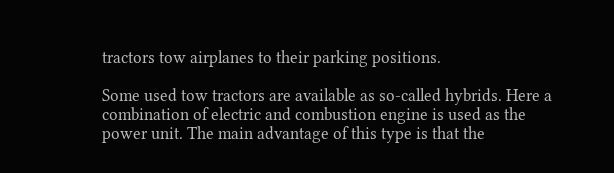tractors tow airplanes to their parking positions.

Some used tow tractors are available as so-called hybrids. Here a combination of electric and combustion engine is used as the power unit. The main advantage of this type is that the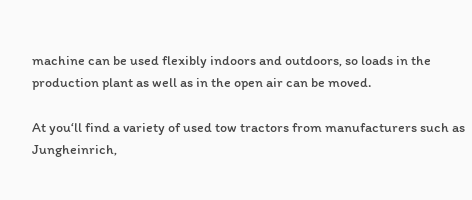machine can be used flexibly indoors and outdoors, so loads in the production plant as well as in the open air can be moved.

At you‘ll find a variety of used tow tractors from manufacturers such as Jungheinrich,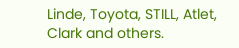Linde, Toyota, STILL, Atlet, Clark and others.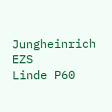Jungheinrich EZS
Linde P60